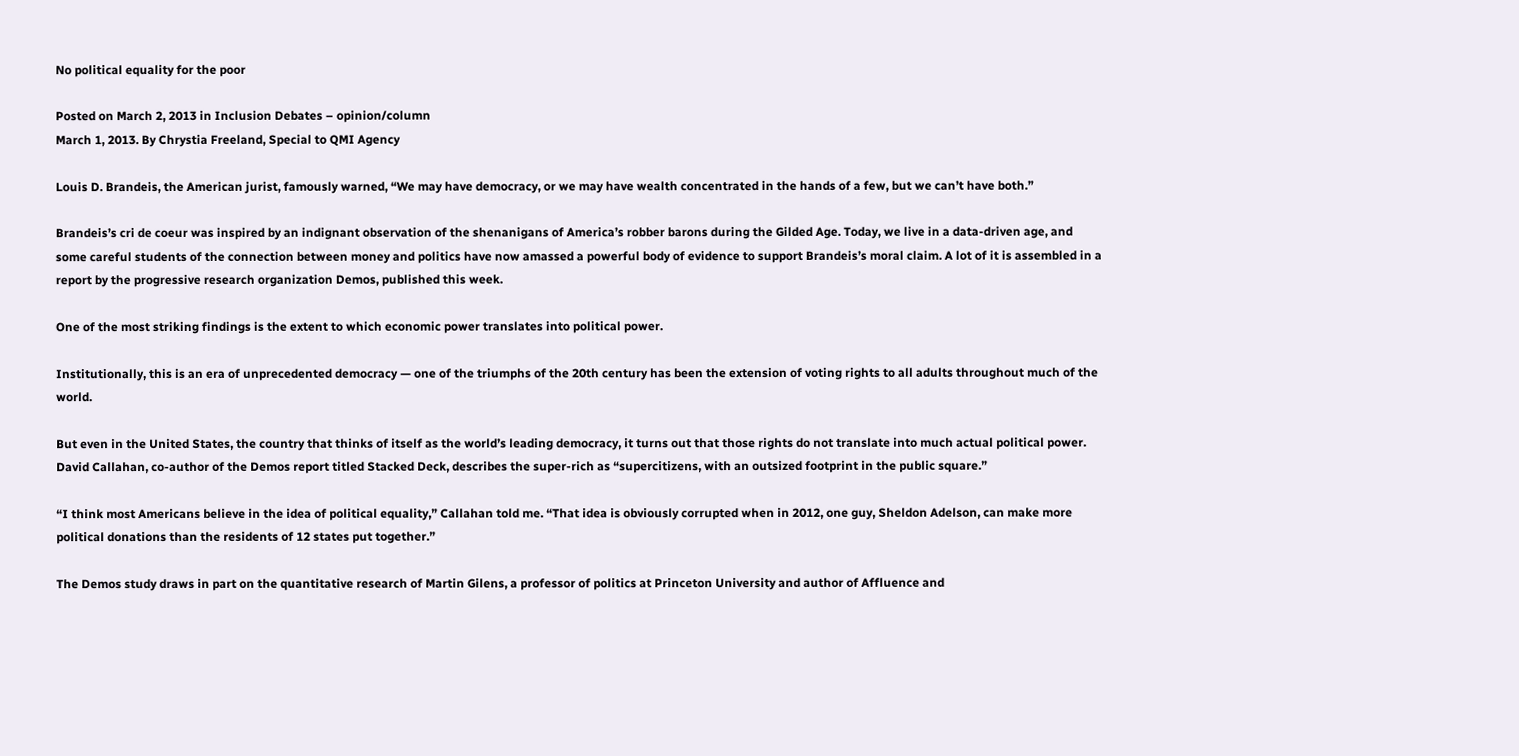No political equality for the poor

Posted on March 2, 2013 in Inclusion Debates – opinion/column
March 1, 2013. By Chrystia Freeland, Special to QMI Agency

Louis D. Brandeis, the American jurist, famously warned, “We may have democracy, or we may have wealth concentrated in the hands of a few, but we can’t have both.”

Brandeis’s cri de coeur was inspired by an indignant observation of the shenanigans of America’s robber barons during the Gilded Age. Today, we live in a data-driven age, and some careful students of the connection between money and politics have now amassed a powerful body of evidence to support Brandeis’s moral claim. A lot of it is assembled in a report by the progressive research organization Demos, published this week.

One of the most striking findings is the extent to which economic power translates into political power.

Institutionally, this is an era of unprecedented democracy — one of the triumphs of the 20th century has been the extension of voting rights to all adults throughout much of the world.

But even in the United States, the country that thinks of itself as the world’s leading democracy, it turns out that those rights do not translate into much actual political power. David Callahan, co-author of the Demos report titled Stacked Deck, describes the super-rich as “supercitizens, with an outsized footprint in the public square.”

“I think most Americans believe in the idea of political equality,” Callahan told me. “That idea is obviously corrupted when in 2012, one guy, Sheldon Adelson, can make more political donations than the residents of 12 states put together.”

The Demos study draws in part on the quantitative research of Martin Gilens, a professor of politics at Princeton University and author of Affluence and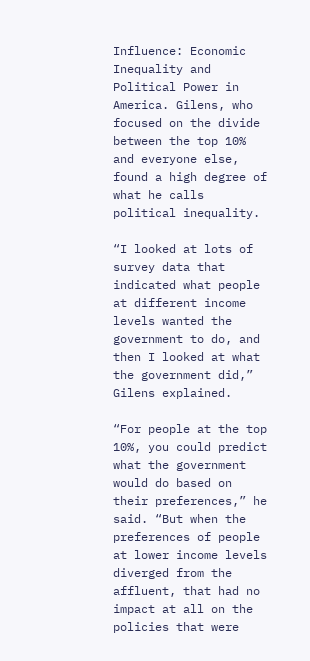Influence: Economic Inequality and Political Power in America. Gilens, who focused on the divide between the top 10% and everyone else, found a high degree of what he calls political inequality.

“I looked at lots of survey data that indicated what people at different income levels wanted the government to do, and then I looked at what the government did,” Gilens explained.

“For people at the top 10%, you could predict what the government would do based on their preferences,” he said. “But when the preferences of people at lower income levels diverged from the affluent, that had no impact at all on the policies that were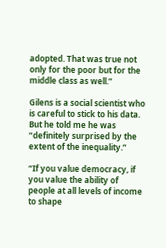adopted. That was true not only for the poor but for the middle class as well.”

Gilens is a social scientist who is careful to stick to his data. But he told me he was “definitely surprised by the extent of the inequality.”

“If you value democracy, if you value the ability of people at all levels of income to shape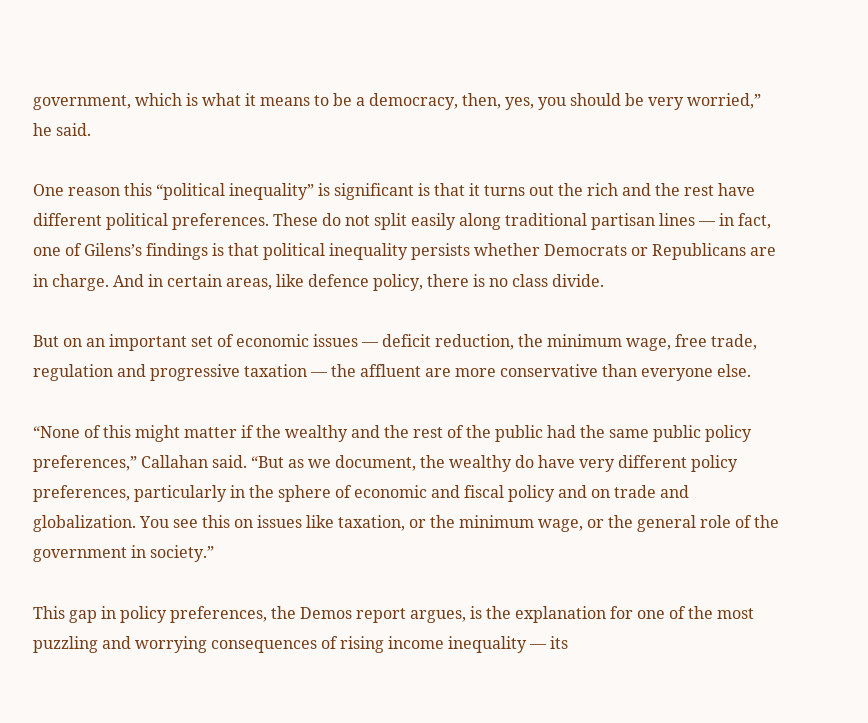government, which is what it means to be a democracy, then, yes, you should be very worried,” he said.

One reason this “political inequality” is significant is that it turns out the rich and the rest have different political preferences. These do not split easily along traditional partisan lines — in fact, one of Gilens’s findings is that political inequality persists whether Democrats or Republicans are in charge. And in certain areas, like defence policy, there is no class divide.

But on an important set of economic issues — deficit reduction, the minimum wage, free trade, regulation and progressive taxation — the affluent are more conservative than everyone else.

“None of this might matter if the wealthy and the rest of the public had the same public policy preferences,” Callahan said. “But as we document, the wealthy do have very different policy preferences, particularly in the sphere of economic and fiscal policy and on trade and globalization. You see this on issues like taxation, or the minimum wage, or the general role of the government in society.”

This gap in policy preferences, the Demos report argues, is the explanation for one of the most puzzling and worrying consequences of rising income inequality — its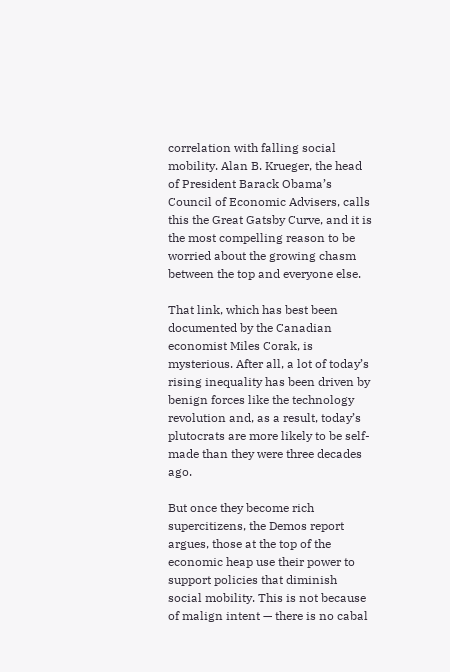correlation with falling social mobility. Alan B. Krueger, the head of President Barack Obama’s Council of Economic Advisers, calls this the Great Gatsby Curve, and it is the most compelling reason to be worried about the growing chasm between the top and everyone else.

That link, which has best been documented by the Canadian economist Miles Corak, is mysterious. After all, a lot of today’s rising inequality has been driven by benign forces like the technology revolution and, as a result, today’s plutocrats are more likely to be self-made than they were three decades ago.

But once they become rich supercitizens, the Demos report argues, those at the top of the economic heap use their power to support policies that diminish social mobility. This is not because of malign intent — there is no cabal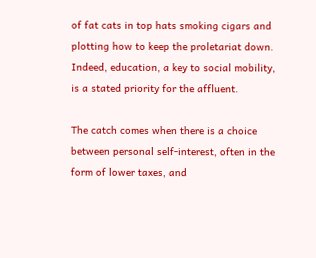of fat cats in top hats smoking cigars and plotting how to keep the proletariat down. Indeed, education, a key to social mobility, is a stated priority for the affluent.

The catch comes when there is a choice between personal self-interest, often in the form of lower taxes, and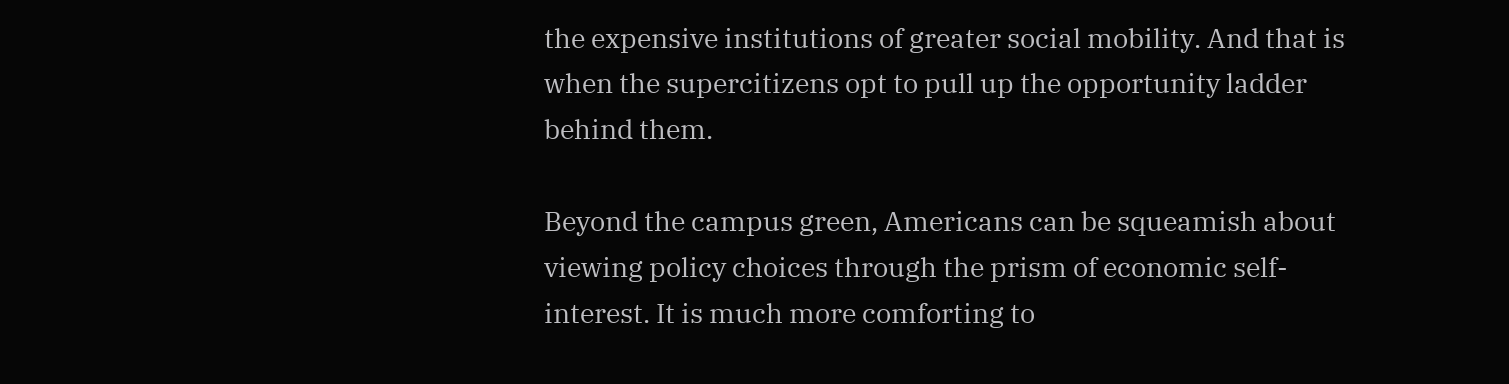the expensive institutions of greater social mobility. And that is when the supercitizens opt to pull up the opportunity ladder behind them.

Beyond the campus green, Americans can be squeamish about viewing policy choices through the prism of economic self-interest. It is much more comforting to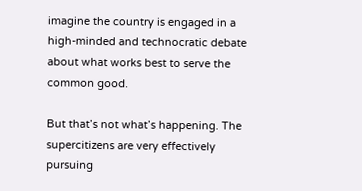imagine the country is engaged in a high-minded and technocratic debate about what works best to serve the common good.

But that’s not what’s happening. The supercitizens are very effectively pursuing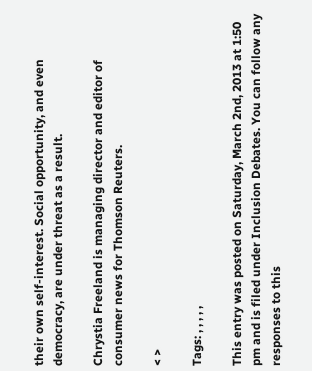their own self-interest. Social opportunity, and even democracy, are under threat as a result.

Chrystia Freeland is managing director and editor of consumer news for Thomson Reuters.

< >

Tags: , , , , ,

This entry was posted on Saturday, March 2nd, 2013 at 1:50 pm and is filed under Inclusion Debates. You can follow any responses to this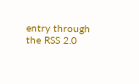entry through the RSS 2.0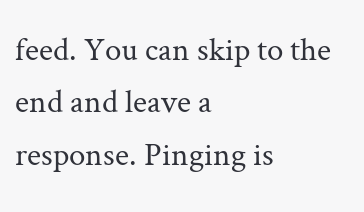feed. You can skip to the end and leave a response. Pinging is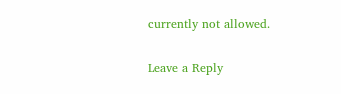currently not allowed.

Leave a Reply